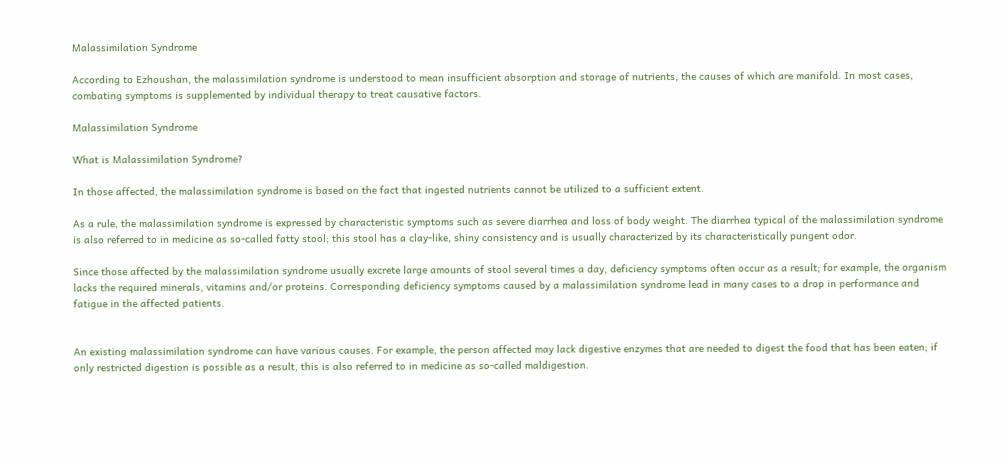Malassimilation Syndrome

According to Ezhoushan, the malassimilation syndrome is understood to mean insufficient absorption and storage of nutrients, the causes of which are manifold. In most cases, combating symptoms is supplemented by individual therapy to treat causative factors.

Malassimilation Syndrome

What is Malassimilation Syndrome?

In those affected, the malassimilation syndrome is based on the fact that ingested nutrients cannot be utilized to a sufficient extent.

As a rule, the malassimilation syndrome is expressed by characteristic symptoms such as severe diarrhea and loss of body weight. The diarrhea typical of the malassimilation syndrome is also referred to in medicine as so-called fatty stool; this stool has a clay-like, shiny consistency and is usually characterized by its characteristically pungent odor.

Since those affected by the malassimilation syndrome usually excrete large amounts of stool several times a day, deficiency symptoms often occur as a result; for example, the organism lacks the required minerals, vitamins and/or proteins. Corresponding deficiency symptoms caused by a malassimilation syndrome lead in many cases to a drop in performance and fatigue in the affected patients.


An existing malassimilation syndrome can have various causes. For example, the person affected may lack digestive enzymes that are needed to digest the food that has been eaten; if only restricted digestion is possible as a result, this is also referred to in medicine as so-called maldigestion.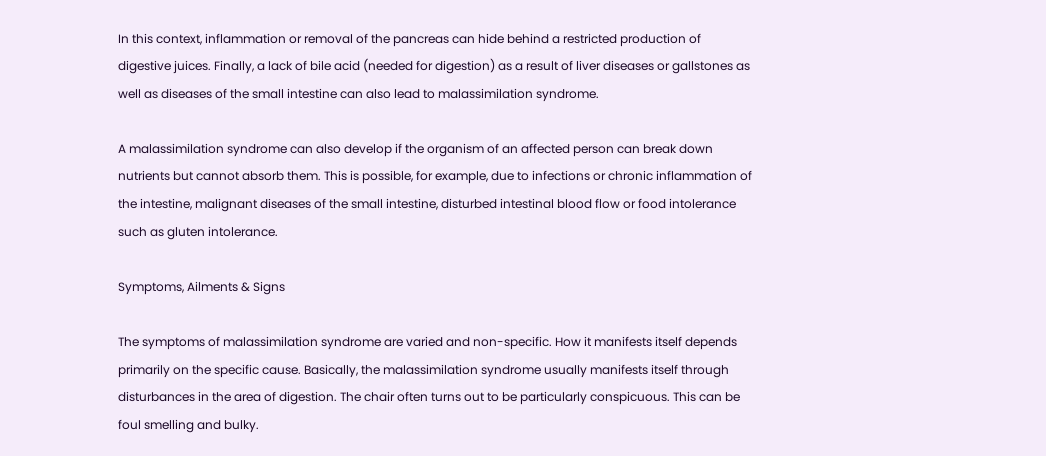In this context, inflammation or removal of the pancreas can hide behind a restricted production of digestive juices. Finally, a lack of bile acid (needed for digestion) as a result of liver diseases or gallstones as well as diseases of the small intestine can also lead to malassimilation syndrome.

A malassimilation syndrome can also develop if the organism of an affected person can break down nutrients but cannot absorb them. This is possible, for example, due to infections or chronic inflammation of the intestine, malignant diseases of the small intestine, disturbed intestinal blood flow or food intolerance such as gluten intolerance.

Symptoms, Ailments & Signs

The symptoms of malassimilation syndrome are varied and non-specific. How it manifests itself depends primarily on the specific cause. Basically, the malassimilation syndrome usually manifests itself through disturbances in the area of digestion. The chair often turns out to be particularly conspicuous. This can be foul smelling and bulky.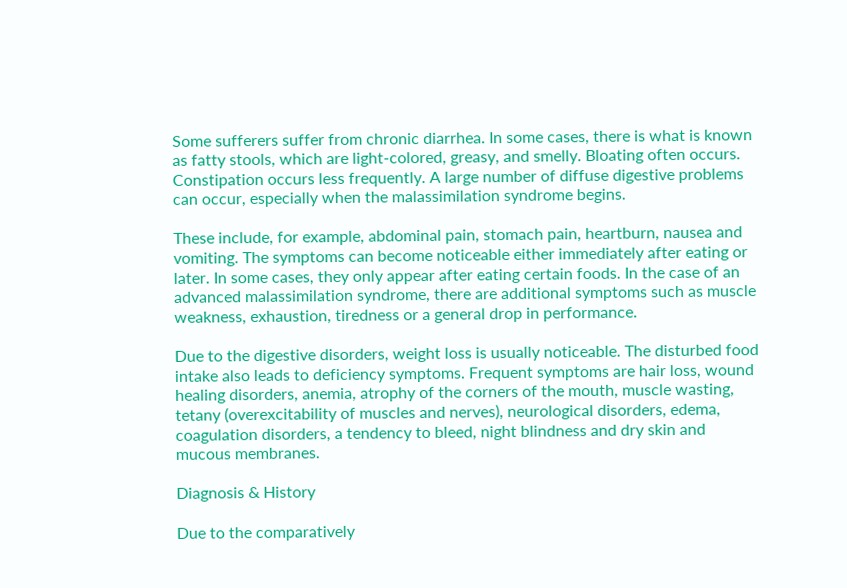Some sufferers suffer from chronic diarrhea. In some cases, there is what is known as fatty stools, which are light-colored, greasy, and smelly. Bloating often occurs. Constipation occurs less frequently. A large number of diffuse digestive problems can occur, especially when the malassimilation syndrome begins.

These include, for example, abdominal pain, stomach pain, heartburn, nausea and vomiting. The symptoms can become noticeable either immediately after eating or later. In some cases, they only appear after eating certain foods. In the case of an advanced malassimilation syndrome, there are additional symptoms such as muscle weakness, exhaustion, tiredness or a general drop in performance.

Due to the digestive disorders, weight loss is usually noticeable. The disturbed food intake also leads to deficiency symptoms. Frequent symptoms are hair loss, wound healing disorders, anemia, atrophy of the corners of the mouth, muscle wasting, tetany (overexcitability of muscles and nerves), neurological disorders, edema, coagulation disorders, a tendency to bleed, night blindness and dry skin and mucous membranes.

Diagnosis & History

Due to the comparatively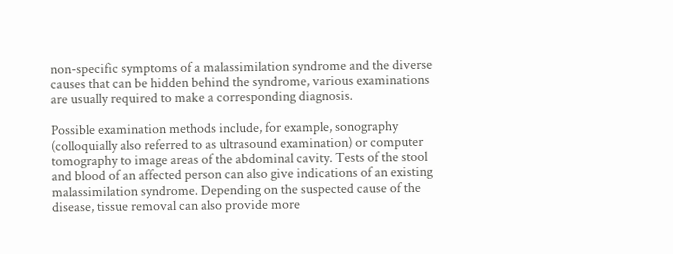non-specific symptoms of a malassimilation syndrome and the diverse causes that can be hidden behind the syndrome, various examinations are usually required to make a corresponding diagnosis.

Possible examination methods include, for example, sonography (colloquially also referred to as ultrasound examination) or computer tomography to image areas of the abdominal cavity. Tests of the stool and blood of an affected person can also give indications of an existing malassimilation syndrome. Depending on the suspected cause of the disease, tissue removal can also provide more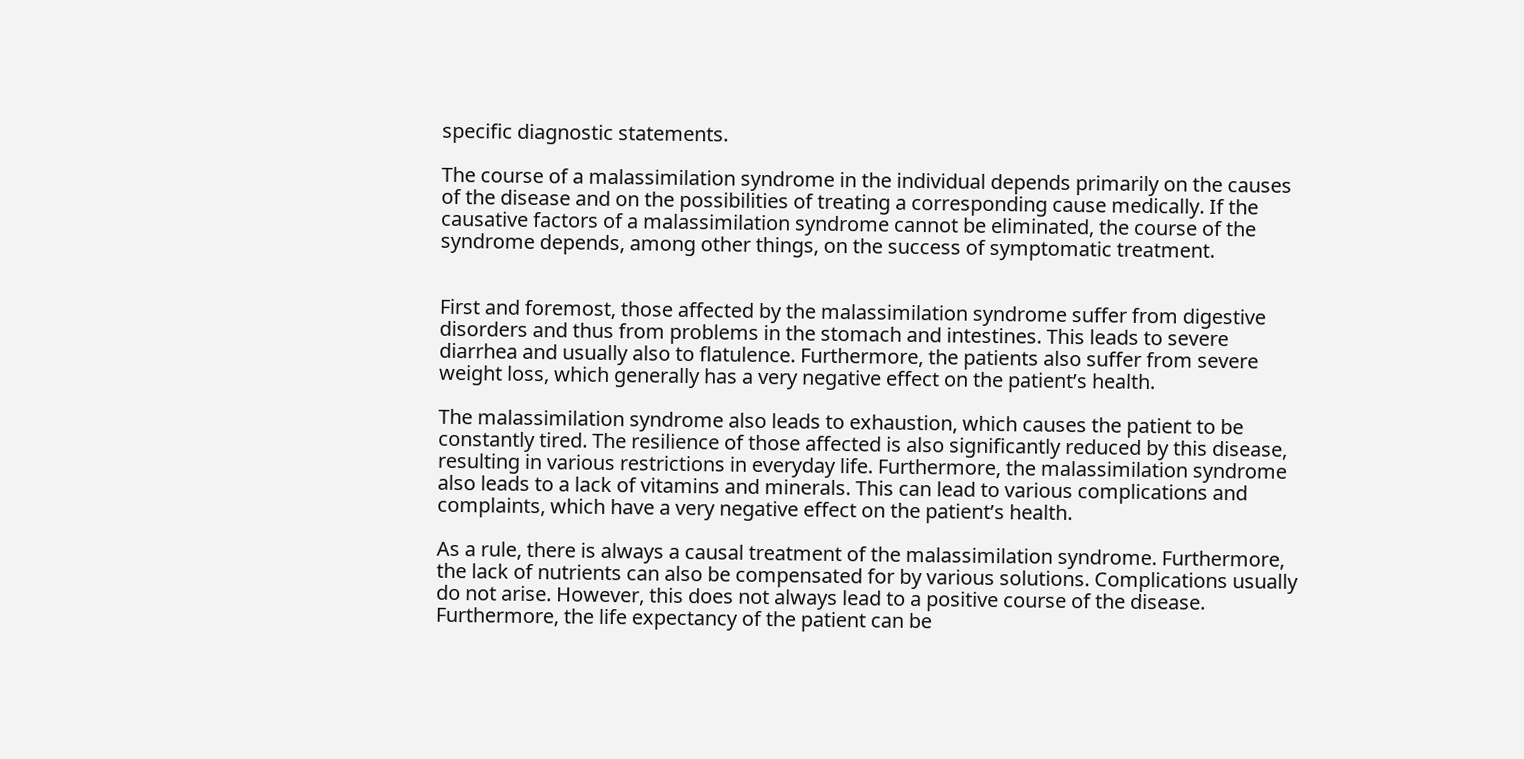specific diagnostic statements.

The course of a malassimilation syndrome in the individual depends primarily on the causes of the disease and on the possibilities of treating a corresponding cause medically. If the causative factors of a malassimilation syndrome cannot be eliminated, the course of the syndrome depends, among other things, on the success of symptomatic treatment.


First and foremost, those affected by the malassimilation syndrome suffer from digestive disorders and thus from problems in the stomach and intestines. This leads to severe diarrhea and usually also to flatulence. Furthermore, the patients also suffer from severe weight loss, which generally has a very negative effect on the patient’s health.

The malassimilation syndrome also leads to exhaustion, which causes the patient to be constantly tired. The resilience of those affected is also significantly reduced by this disease, resulting in various restrictions in everyday life. Furthermore, the malassimilation syndrome also leads to a lack of vitamins and minerals. This can lead to various complications and complaints, which have a very negative effect on the patient’s health.

As a rule, there is always a causal treatment of the malassimilation syndrome. Furthermore, the lack of nutrients can also be compensated for by various solutions. Complications usually do not arise. However, this does not always lead to a positive course of the disease. Furthermore, the life expectancy of the patient can be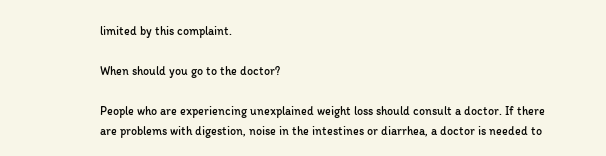limited by this complaint.

When should you go to the doctor?

People who are experiencing unexplained weight loss should consult a doctor. If there are problems with digestion, noise in the intestines or diarrhea, a doctor is needed to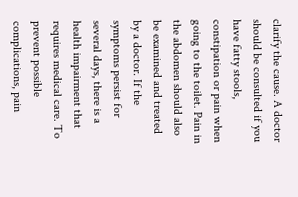clarify the cause. A doctor should be consulted if you have fatty stools, constipation or pain when going to the toilet. Pain in the abdomen should also be examined and treated by a doctor. If the symptoms persist for several days, there is a health impairment that requires medical care. To prevent possible complications, pain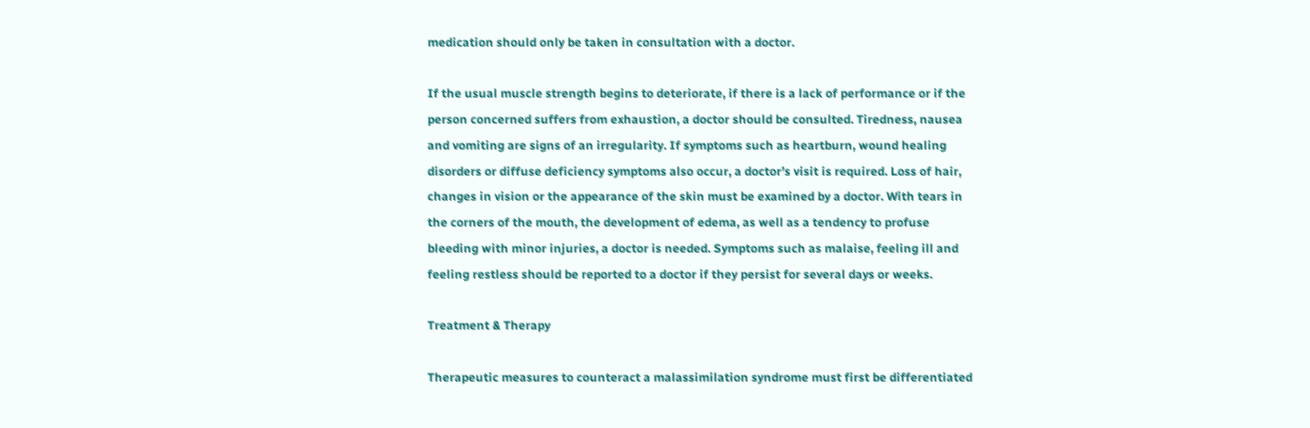medication should only be taken in consultation with a doctor.

If the usual muscle strength begins to deteriorate, if there is a lack of performance or if the person concerned suffers from exhaustion, a doctor should be consulted. Tiredness, nausea and vomiting are signs of an irregularity. If symptoms such as heartburn, wound healing disorders or diffuse deficiency symptoms also occur, a doctor’s visit is required. Loss of hair, changes in vision or the appearance of the skin must be examined by a doctor. With tears in the corners of the mouth, the development of edema, as well as a tendency to profuse bleeding with minor injuries, a doctor is needed. Symptoms such as malaise, feeling ill and feeling restless should be reported to a doctor if they persist for several days or weeks.

Treatment & Therapy

Therapeutic measures to counteract a malassimilation syndrome must first be differentiated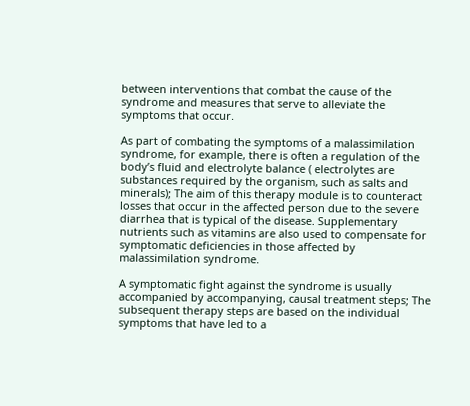between interventions that combat the cause of the syndrome and measures that serve to alleviate the symptoms that occur.

As part of combating the symptoms of a malassimilation syndrome, for example, there is often a regulation of the body’s fluid and electrolyte balance ( electrolytes are substances required by the organism, such as salts and minerals); The aim of this therapy module is to counteract losses that occur in the affected person due to the severe diarrhea that is typical of the disease. Supplementary nutrients such as vitamins are also used to compensate for symptomatic deficiencies in those affected by malassimilation syndrome.

A symptomatic fight against the syndrome is usually accompanied by accompanying, causal treatment steps; The subsequent therapy steps are based on the individual symptoms that have led to a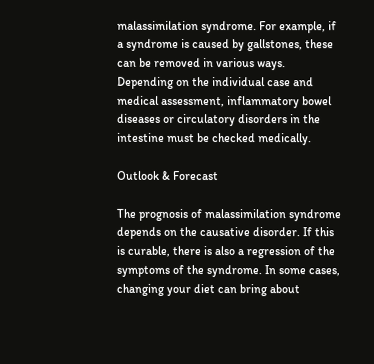malassimilation syndrome. For example, if a syndrome is caused by gallstones, these can be removed in various ways. Depending on the individual case and medical assessment, inflammatory bowel diseases or circulatory disorders in the intestine must be checked medically.

Outlook & Forecast

The prognosis of malassimilation syndrome depends on the causative disorder. If this is curable, there is also a regression of the symptoms of the syndrome. In some cases, changing your diet can bring about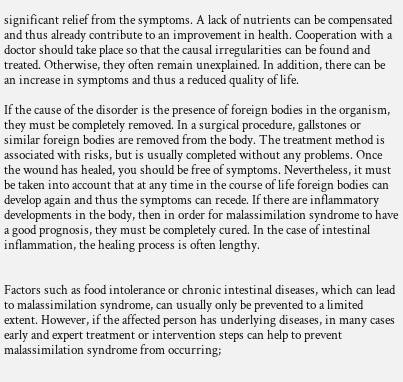significant relief from the symptoms. A lack of nutrients can be compensated and thus already contribute to an improvement in health. Cooperation with a doctor should take place so that the causal irregularities can be found and treated. Otherwise, they often remain unexplained. In addition, there can be an increase in symptoms and thus a reduced quality of life.

If the cause of the disorder is the presence of foreign bodies in the organism, they must be completely removed. In a surgical procedure, gallstones or similar foreign bodies are removed from the body. The treatment method is associated with risks, but is usually completed without any problems. Once the wound has healed, you should be free of symptoms. Nevertheless, it must be taken into account that at any time in the course of life foreign bodies can develop again and thus the symptoms can recede. If there are inflammatory developments in the body, then in order for malassimilation syndrome to have a good prognosis, they must be completely cured. In the case of intestinal inflammation, the healing process is often lengthy.


Factors such as food intolerance or chronic intestinal diseases, which can lead to malassimilation syndrome, can usually only be prevented to a limited extent. However, if the affected person has underlying diseases, in many cases early and expert treatment or intervention steps can help to prevent malassimilation syndrome from occurring;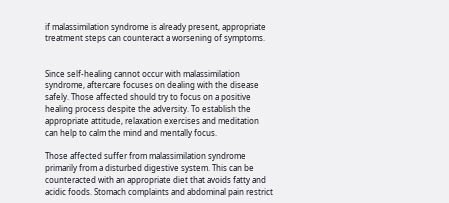if malassimilation syndrome is already present, appropriate treatment steps can counteract a worsening of symptoms.


Since self-healing cannot occur with malassimilation syndrome, aftercare focuses on dealing with the disease safely. Those affected should try to focus on a positive healing process despite the adversity. To establish the appropriate attitude, relaxation exercises and meditation can help to calm the mind and mentally focus.

Those affected suffer from malassimilation syndrome primarily from a disturbed digestive system. This can be counteracted with an appropriate diet that avoids fatty and acidic foods. Stomach complaints and abdominal pain restrict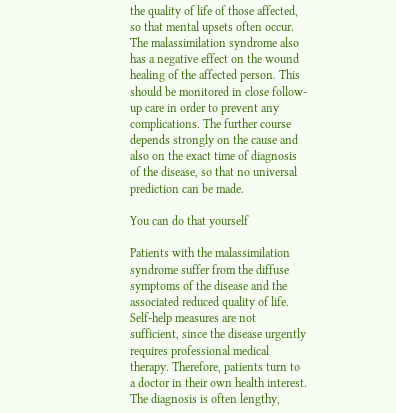the quality of life of those affected, so that mental upsets often occur. The malassimilation syndrome also has a negative effect on the wound healing of the affected person. This should be monitored in close follow-up care in order to prevent any complications. The further course depends strongly on the cause and also on the exact time of diagnosis of the disease, so that no universal prediction can be made.

You can do that yourself

Patients with the malassimilation syndrome suffer from the diffuse symptoms of the disease and the associated reduced quality of life. Self-help measures are not sufficient, since the disease urgently requires professional medical therapy. Therefore, patients turn to a doctor in their own health interest. The diagnosis is often lengthy,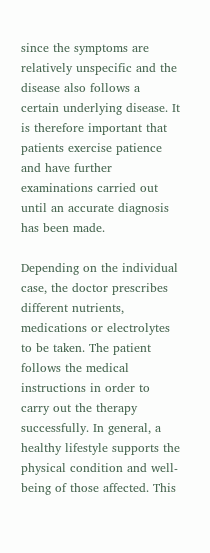since the symptoms are relatively unspecific and the disease also follows a certain underlying disease. It is therefore important that patients exercise patience and have further examinations carried out until an accurate diagnosis has been made.

Depending on the individual case, the doctor prescribes different nutrients, medications or electrolytes to be taken. The patient follows the medical instructions in order to carry out the therapy successfully. In general, a healthy lifestyle supports the physical condition and well-being of those affected. This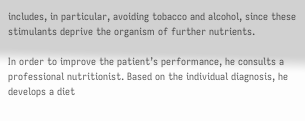includes, in particular, avoiding tobacco and alcohol, since these stimulants deprive the organism of further nutrients.

In order to improve the patient’s performance, he consults a professional nutritionist. Based on the individual diagnosis, he develops a diet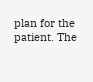plan for the patient. The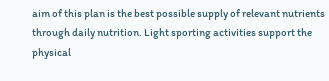aim of this plan is the best possible supply of relevant nutrients through daily nutrition. Light sporting activities support the physical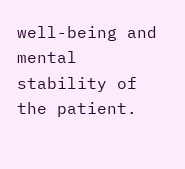well-being and mental stability of the patient.